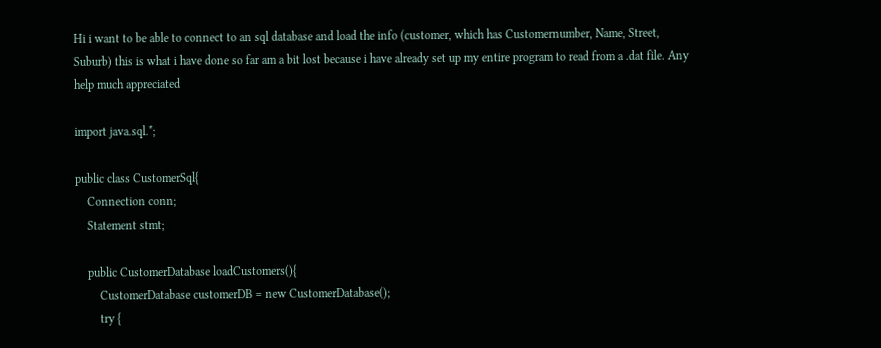Hi i want to be able to connect to an sql database and load the info (customer, which has Customernumber, Name, Street, Suburb) this is what i have done so far am a bit lost because i have already set up my entire program to read from a .dat file. Any help much appreciated

import java.sql.*;

public class CustomerSql{
    Connection conn;
    Statement stmt;

    public CustomerDatabase loadCustomers(){
        CustomerDatabase customerDB = new CustomerDatabase();
        try {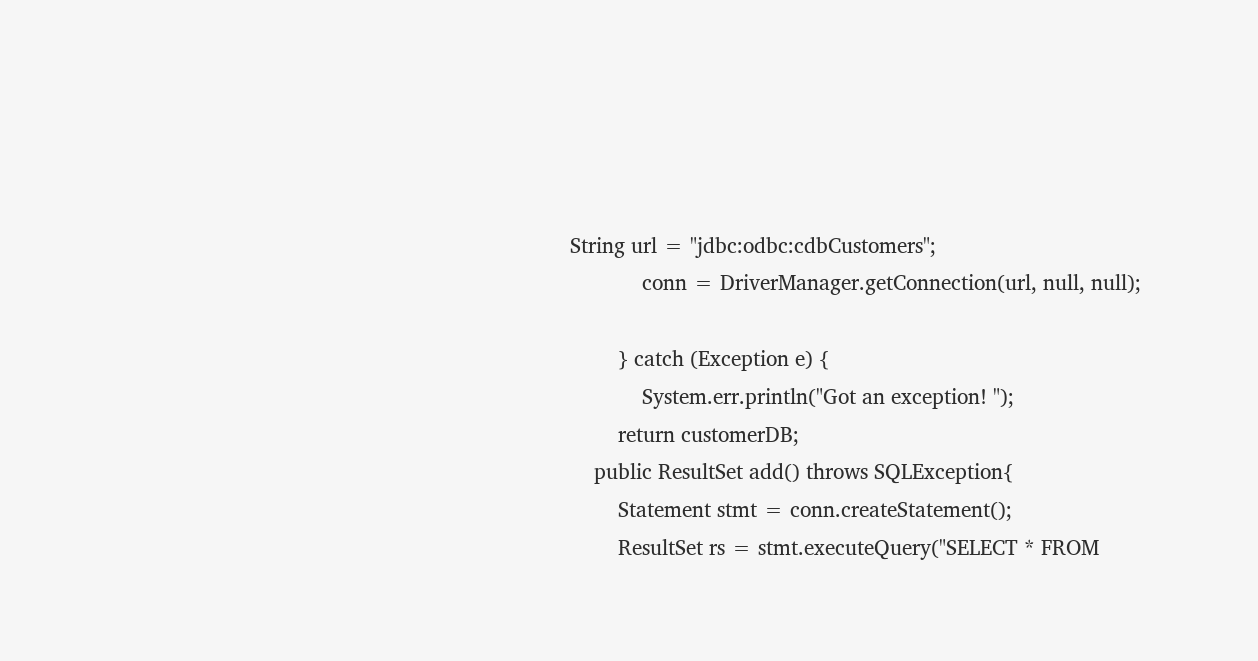String url = "jdbc:odbc:cdbCustomers";
            conn = DriverManager.getConnection(url, null, null);

        } catch (Exception e) {
            System.err.println("Got an exception! ");
        return customerDB;
    public ResultSet add() throws SQLException{
        Statement stmt = conn.createStatement();
        ResultSet rs = stmt.executeQuery("SELECT * FROM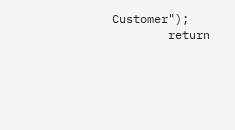Customer");
        return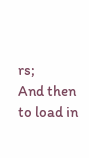rs;
And then to load in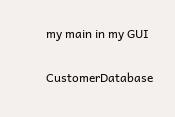my main in my GUI

CustomerDatabase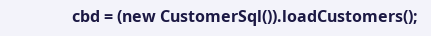cbd = (new CustomerSql()).loadCustomers();